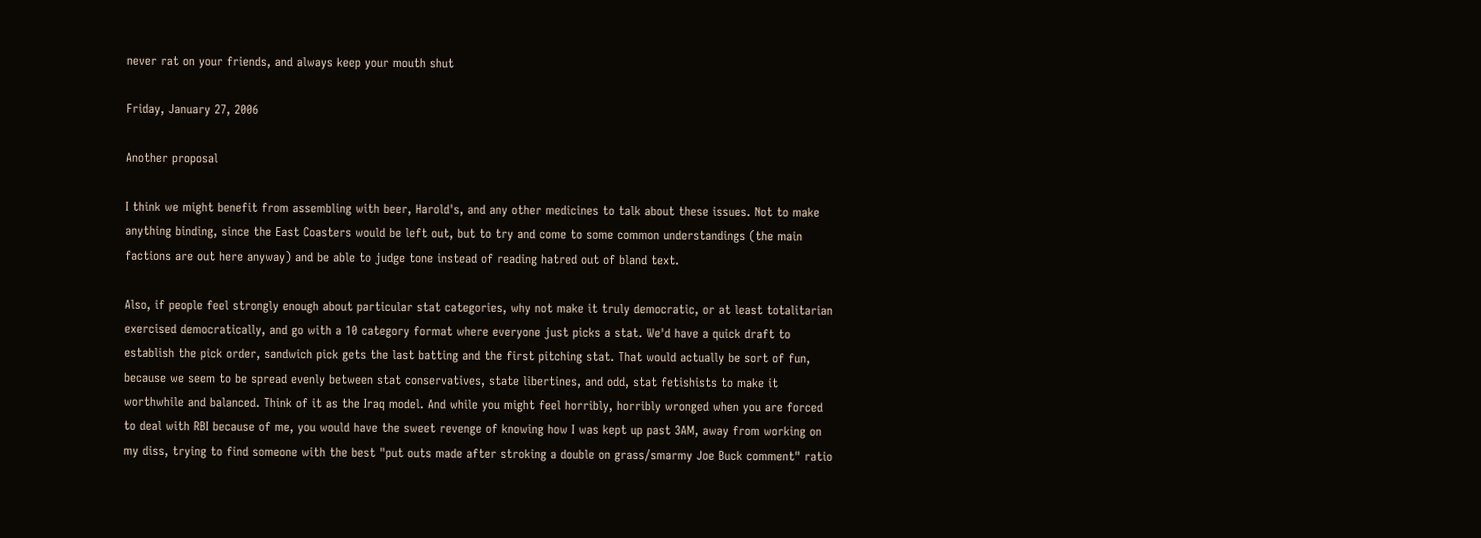never rat on your friends, and always keep your mouth shut

Friday, January 27, 2006

Another proposal

I think we might benefit from assembling with beer, Harold's, and any other medicines to talk about these issues. Not to make anything binding, since the East Coasters would be left out, but to try and come to some common understandings (the main factions are out here anyway) and be able to judge tone instead of reading hatred out of bland text.

Also, if people feel strongly enough about particular stat categories, why not make it truly democratic, or at least totalitarian exercised democratically, and go with a 10 category format where everyone just picks a stat. We'd have a quick draft to establish the pick order, sandwich pick gets the last batting and the first pitching stat. That would actually be sort of fun, because we seem to be spread evenly between stat conservatives, state libertines, and odd, stat fetishists to make it worthwhile and balanced. Think of it as the Iraq model. And while you might feel horribly, horribly wronged when you are forced to deal with RBI because of me, you would have the sweet revenge of knowing how I was kept up past 3AM, away from working on my diss, trying to find someone with the best "put outs made after stroking a double on grass/smarmy Joe Buck comment" ratio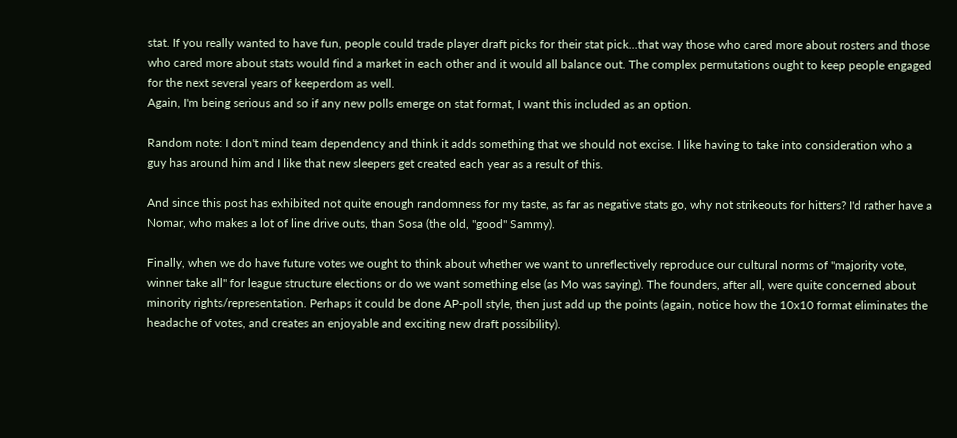stat. If you really wanted to have fun, people could trade player draft picks for their stat pick...that way those who cared more about rosters and those who cared more about stats would find a market in each other and it would all balance out. The complex permutations ought to keep people engaged for the next several years of keeperdom as well.
Again, I'm being serious and so if any new polls emerge on stat format, I want this included as an option.

Random note: I don't mind team dependency and think it adds something that we should not excise. I like having to take into consideration who a guy has around him and I like that new sleepers get created each year as a result of this.

And since this post has exhibited not quite enough randomness for my taste, as far as negative stats go, why not strikeouts for hitters? I'd rather have a Nomar, who makes a lot of line drive outs, than Sosa (the old, "good" Sammy).

Finally, when we do have future votes we ought to think about whether we want to unreflectively reproduce our cultural norms of "majority vote, winner take all" for league structure elections or do we want something else (as Mo was saying). The founders, after all, were quite concerned about minority rights/representation. Perhaps it could be done AP-poll style, then just add up the points (again, notice how the 10x10 format eliminates the headache of votes, and creates an enjoyable and exciting new draft possibility).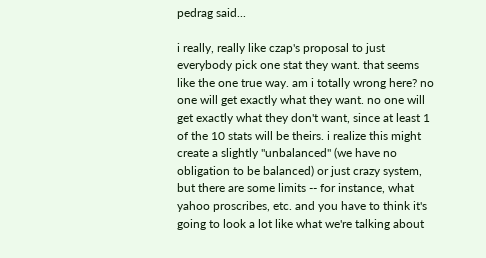pedrag said...

i really, really like czap's proposal to just everybody pick one stat they want. that seems like the one true way. am i totally wrong here? no one will get exactly what they want. no one will get exactly what they don't want, since at least 1 of the 10 stats will be theirs. i realize this might create a slightly "unbalanced" (we have no obligation to be balanced) or just crazy system, but there are some limits -- for instance, what yahoo proscribes, etc. and you have to think it's going to look a lot like what we're talking about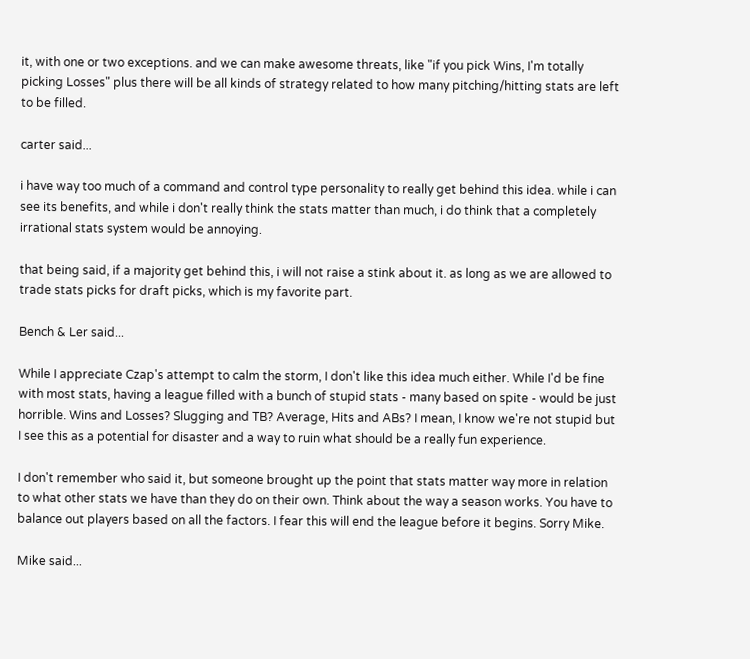it, with one or two exceptions. and we can make awesome threats, like "if you pick Wins, I'm totally picking Losses" plus there will be all kinds of strategy related to how many pitching/hitting stats are left to be filled.

carter said...

i have way too much of a command and control type personality to really get behind this idea. while i can see its benefits, and while i don't really think the stats matter than much, i do think that a completely irrational stats system would be annoying.

that being said, if a majority get behind this, i will not raise a stink about it. as long as we are allowed to trade stats picks for draft picks, which is my favorite part.

Bench & Ler said...

While I appreciate Czap's attempt to calm the storm, I don't like this idea much either. While I'd be fine with most stats, having a league filled with a bunch of stupid stats - many based on spite - would be just horrible. Wins and Losses? Slugging and TB? Average, Hits and ABs? I mean, I know we're not stupid but I see this as a potential for disaster and a way to ruin what should be a really fun experience.

I don't remember who said it, but someone brought up the point that stats matter way more in relation to what other stats we have than they do on their own. Think about the way a season works. You have to balance out players based on all the factors. I fear this will end the league before it begins. Sorry Mike.

Mike said...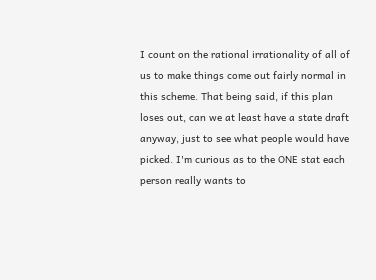I count on the rational irrationality of all of us to make things come out fairly normal in this scheme. That being said, if this plan loses out, can we at least have a state draft anyway, just to see what people would have picked. I'm curious as to the ONE stat each person really wants to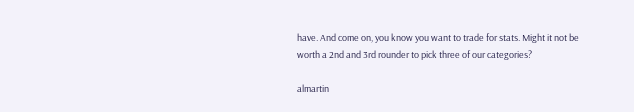have. And come on, you know you want to trade for stats. Might it not be worth a 2nd and 3rd rounder to pick three of our categories?

almartin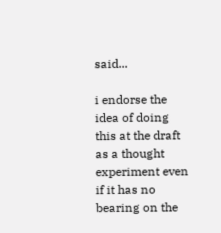said...

i endorse the idea of doing this at the draft as a thought experiment even if it has no bearing on the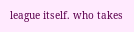league itself. who takes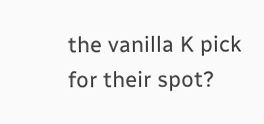the vanilla K pick for their spot?